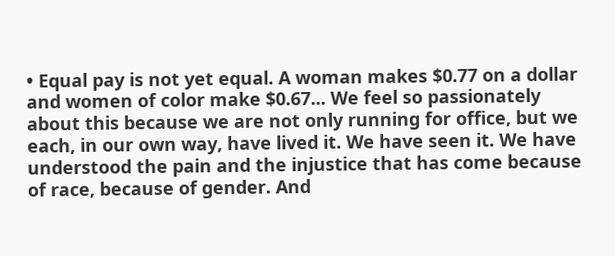• Equal pay is not yet equal. A woman makes $0.77 on a dollar and women of color make $0.67... We feel so passionately about this because we are not only running for office, but we each, in our own way, have lived it. We have seen it. We have understood the pain and the injustice that has come because of race, because of gender. And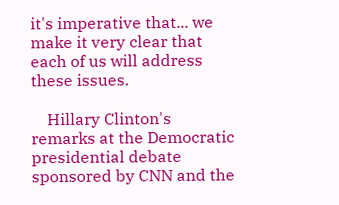it's imperative that... we make it very clear that each of us will address these issues.

    Hillary Clinton's remarks at the Democratic presidential debate sponsored by CNN and the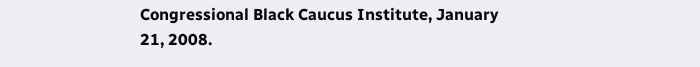Congressional Black Caucus Institute, January 21, 2008.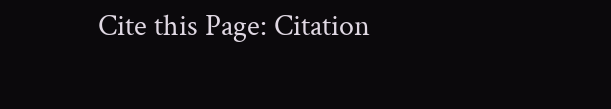Cite this Page: Citation